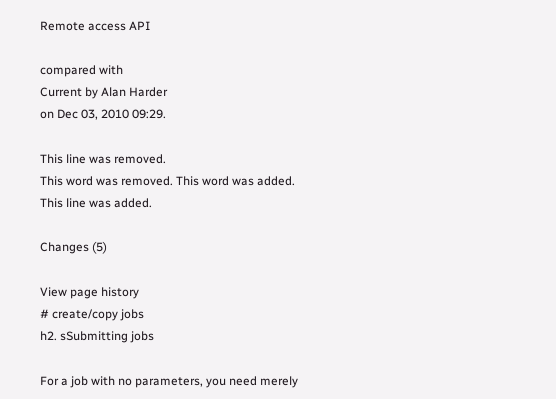Remote access API

compared with
Current by Alan Harder
on Dec 03, 2010 09:29.

This line was removed.
This word was removed. This word was added.
This line was added.

Changes (5)

View page history
# create/copy jobs
h2. sSubmitting jobs

For a job with no parameters, you need merely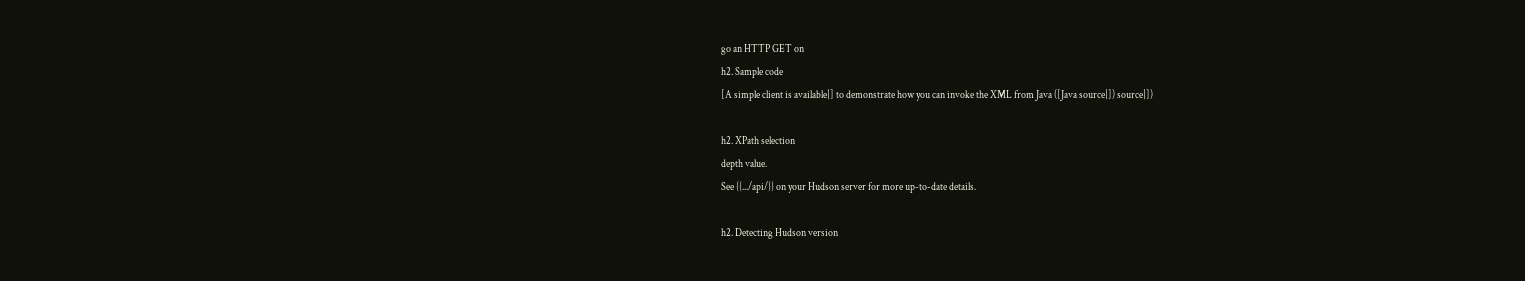go an HTTP GET on
h2. Sample code
[A simple client is available|] to demonstrate how you can invoke the XML from Java ([Java source|]) source|])

h2. XPath selection
depth value.
See {{.../api/}} on your Hudson server for more up-to-date details.

h2. Detecting Hudson version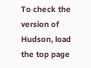To check the version of Hudson, load the top page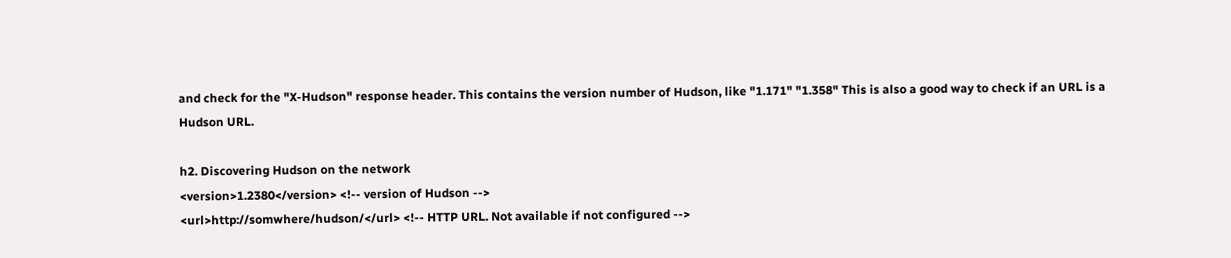and check for the "X-Hudson" response header. This contains the version number of Hudson, like "1.171" "1.358" This is also a good way to check if an URL is a Hudson URL.

h2. Discovering Hudson on the network
<version>1.2380</version> <!-- version of Hudson -->
<url>http://somwhere/hudson/</url> <!-- HTTP URL. Not available if not configured -->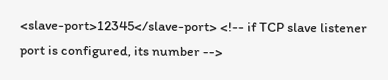<slave-port>12345</slave-port> <!-- if TCP slave listener port is configured, its number -->